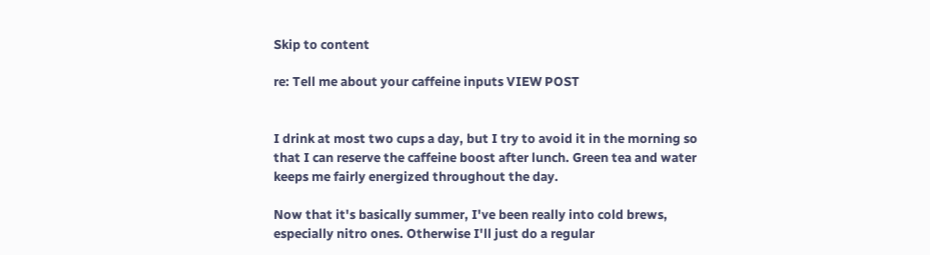Skip to content

re: Tell me about your caffeine inputs VIEW POST


I drink at most two cups a day, but I try to avoid it in the morning so that I can reserve the caffeine boost after lunch. Green tea and water keeps me fairly energized throughout the day.

Now that it's basically summer, I've been really into cold brews, especially nitro ones. Otherwise I'll just do a regular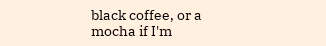black coffee, or a mocha if I'm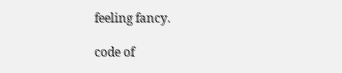feeling fancy.

code of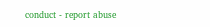conduct - report abuse